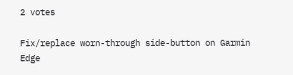2 votes

Fix/replace worn-through side-button on Garmin Edge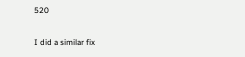520

I did a similar fix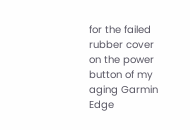for the failed rubber cover on the power button of my aging Garmin Edge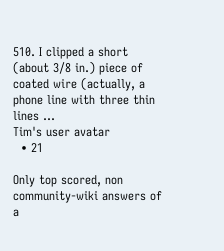510. I clipped a short (about 3/8 in.) piece of coated wire (actually, a phone line with three thin lines ...
Tim's user avatar
  • 21

Only top scored, non community-wiki answers of a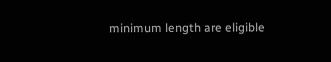minimum length are eligible